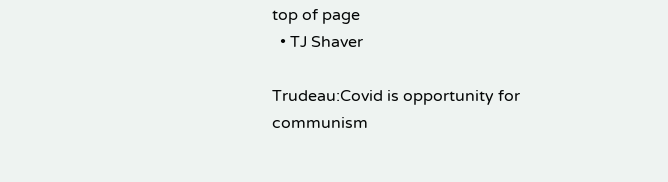top of page
  • TJ Shaver

Trudeau:Covid is opportunity for communism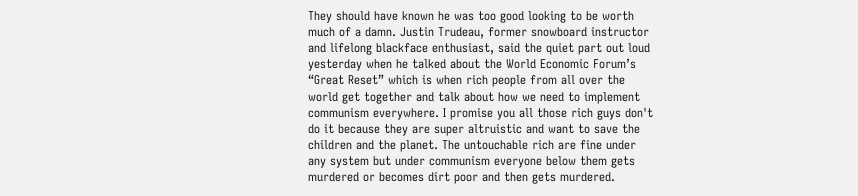They should have known he was too good looking to be worth much of a damn. Justin Trudeau, former snowboard instructor and lifelong blackface enthusiast, said the quiet part out loud yesterday when he talked about the World Economic Forum’s “Great Reset” which is when rich people from all over the world get together and talk about how we need to implement communism everywhere. I promise you all those rich guys don't do it because they are super altruistic and want to save the children and the planet. The untouchable rich are fine under any system but under communism everyone below them gets murdered or becomes dirt poor and then gets murdered.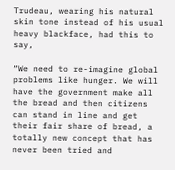Trudeau, wearing his natural skin tone instead of his usual heavy blackface, had this to say,

“We need to re-imagine global problems like hunger. We will have the government make all the bread and then citizens can stand in line and get their fair share of bread, a totally new concept that has never been tried and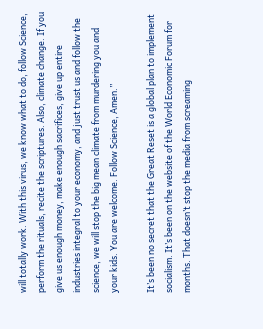will totally work. With this virus, we know what to do, follow Science, perform the rituals, recite the scriptures. Also, climate change. If you give us enough money, make enough sacrifices, give up entire industries integral to your economy, and just trust us and follow the science, we will stop the big mean climate from murdering you and your kids. You are welcome. Follow Science, Amen.”

It’s been no secret that the Great Reset is a global plan to implement socialism. It’s been on the website of the World Economic Forum for months. That doesn’t stop the media from screaming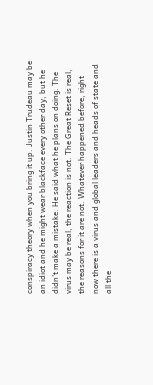conspiracy theory when you bring it up. Justin Trudeau may be an idiot and he might wear blackface every other day, but he didn’t make a mistake. He said what he plans on doing. The virus may be real, the reaction is not. The Great Reset is real, the reasons for it are not. Whatever happened before, right now there is a virus and global leaders and heads of state and all the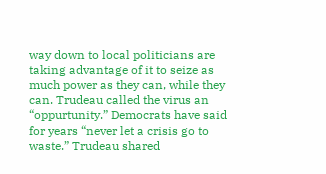way down to local politicians are taking advantage of it to seize as much power as they can, while they can. Trudeau called the virus an “oppurtunity.” Democrats have said for years “never let a crisis go to waste.” Trudeau shared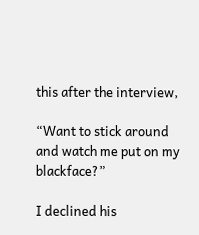this after the interview,

“Want to stick around and watch me put on my blackface?”

I declined his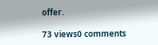offer.

73 views0 comments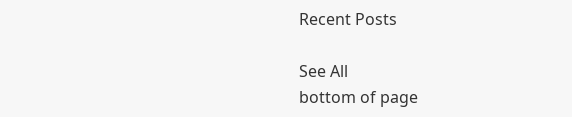Recent Posts

See All
bottom of page